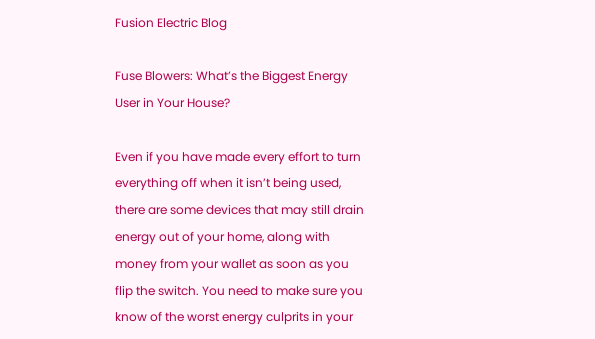Fusion Electric Blog

Fuse Blowers: What’s the Biggest Energy User in Your House?

Even if you have made every effort to turn everything off when it isn’t being used, there are some devices that may still drain energy out of your home, along with money from your wallet as soon as you flip the switch. You need to make sure you know of the worst energy culprits in your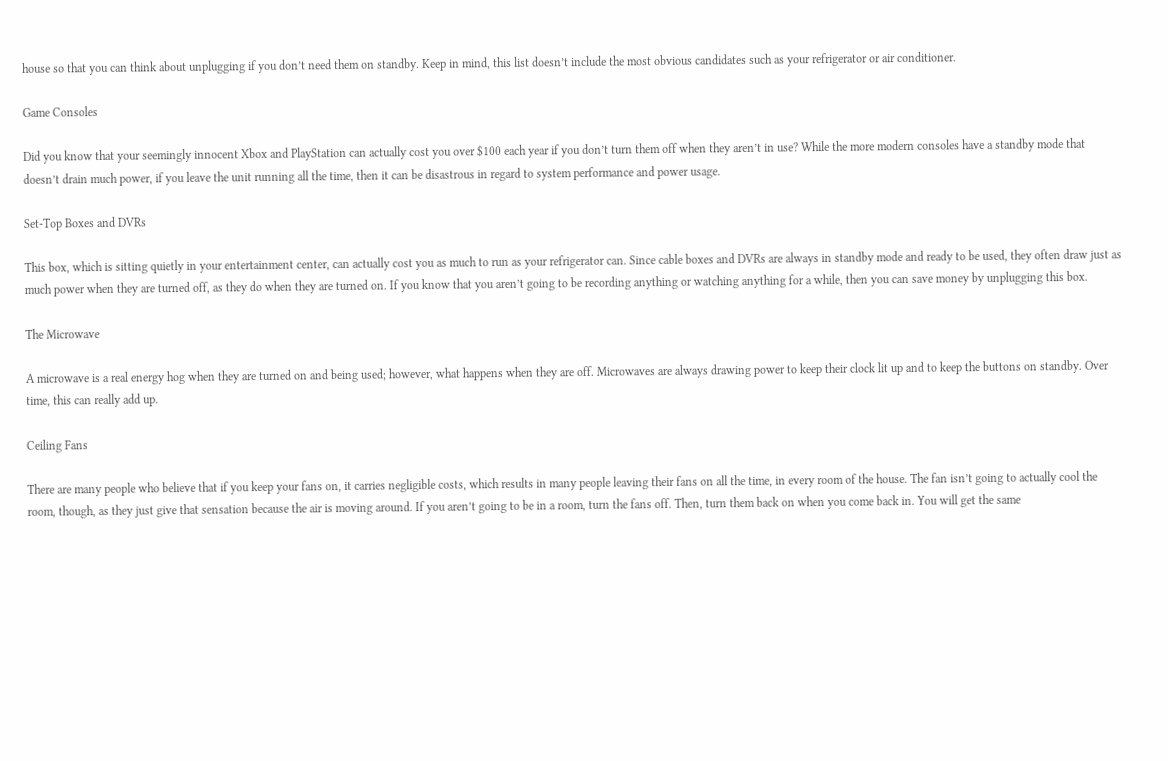house so that you can think about unplugging if you don’t need them on standby. Keep in mind, this list doesn’t include the most obvious candidates such as your refrigerator or air conditioner.

Game Consoles

Did you know that your seemingly innocent Xbox and PlayStation can actually cost you over $100 each year if you don’t turn them off when they aren’t in use? While the more modern consoles have a standby mode that doesn’t drain much power, if you leave the unit running all the time, then it can be disastrous in regard to system performance and power usage.

Set-Top Boxes and DVRs

This box, which is sitting quietly in your entertainment center, can actually cost you as much to run as your refrigerator can. Since cable boxes and DVRs are always in standby mode and ready to be used, they often draw just as much power when they are turned off, as they do when they are turned on. If you know that you aren’t going to be recording anything or watching anything for a while, then you can save money by unplugging this box.

The Microwave

A microwave is a real energy hog when they are turned on and being used; however, what happens when they are off. Microwaves are always drawing power to keep their clock lit up and to keep the buttons on standby. Over time, this can really add up.

Ceiling Fans

There are many people who believe that if you keep your fans on, it carries negligible costs, which results in many people leaving their fans on all the time, in every room of the house. The fan isn’t going to actually cool the room, though, as they just give that sensation because the air is moving around. If you aren’t going to be in a room, turn the fans off. Then, turn them back on when you come back in. You will get the same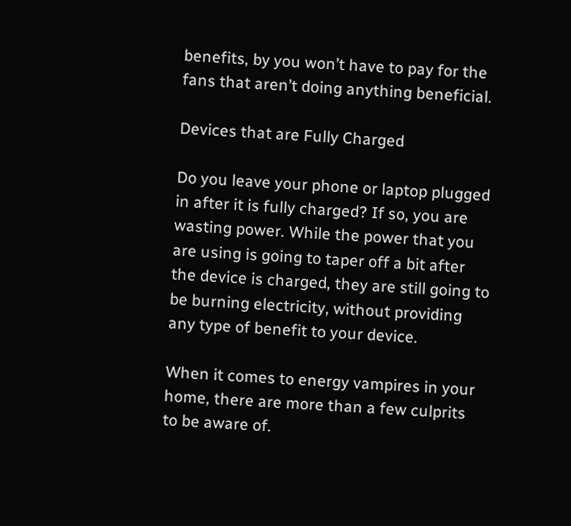benefits, by you won’t have to pay for the fans that aren’t doing anything beneficial.

Devices that are Fully Charged

Do you leave your phone or laptop plugged in after it is fully charged? If so, you are wasting power. While the power that you are using is going to taper off a bit after the device is charged, they are still going to be burning electricity, without providing any type of benefit to your device.

When it comes to energy vampires in your home, there are more than a few culprits to be aware of.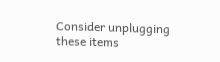Consider unplugging these items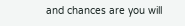and chances are you will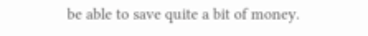be able to save quite a bit of money.